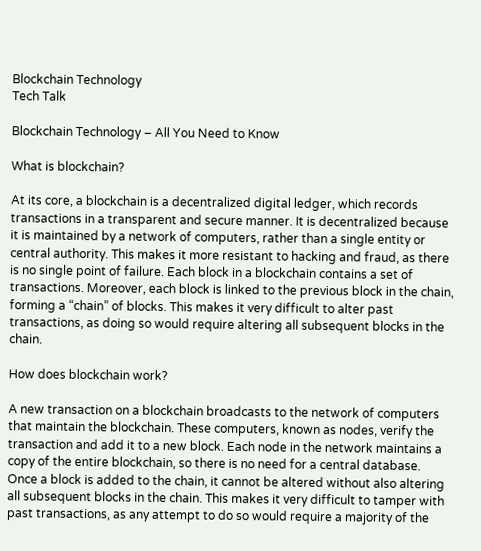Blockchain Technology
Tech Talk

Blockchain Technology – All You Need to Know

What is blockchain?

At its core, a blockchain is a decentralized digital ledger, which records transactions in a transparent and secure manner. It is decentralized because it is maintained by a network of computers, rather than a single entity or central authority. This makes it more resistant to hacking and fraud, as there is no single point of failure. Each block in a blockchain contains a set of transactions. Moreover, each block is linked to the previous block in the chain, forming a “chain” of blocks. This makes it very difficult to alter past transactions, as doing so would require altering all subsequent blocks in the chain.

How does blockchain work?

A new transaction on a blockchain broadcasts to the network of computers that maintain the blockchain. These computers, known as nodes, verify the transaction and add it to a new block. Each node in the network maintains a copy of the entire blockchain, so there is no need for a central database. Once a block is added to the chain, it cannot be altered without also altering all subsequent blocks in the chain. This makes it very difficult to tamper with past transactions, as any attempt to do so would require a majority of the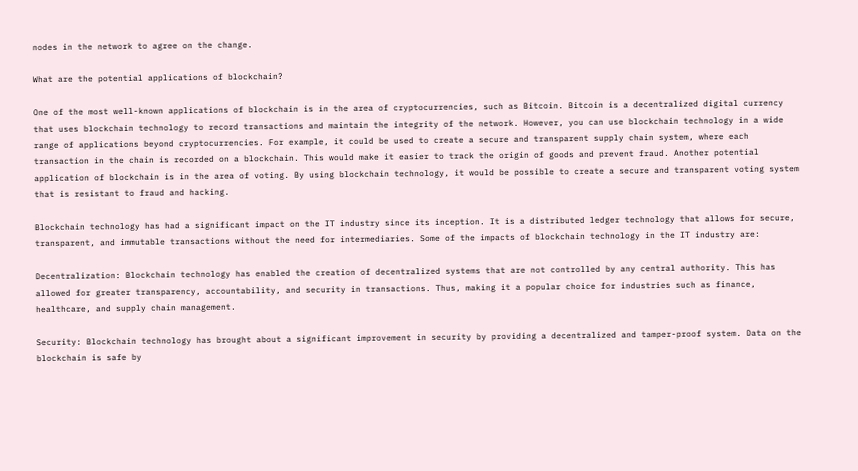nodes in the network to agree on the change.

What are the potential applications of blockchain?

One of the most well-known applications of blockchain is in the area of cryptocurrencies, such as Bitcoin. Bitcoin is a decentralized digital currency that uses blockchain technology to record transactions and maintain the integrity of the network. However, you can use blockchain technology in a wide range of applications beyond cryptocurrencies. For example, it could be used to create a secure and transparent supply chain system, where each transaction in the chain is recorded on a blockchain. This would make it easier to track the origin of goods and prevent fraud. Another potential application of blockchain is in the area of voting. By using blockchain technology, it would be possible to create a secure and transparent voting system that is resistant to fraud and hacking.

Blockchain technology has had a significant impact on the IT industry since its inception. It is a distributed ledger technology that allows for secure, transparent, and immutable transactions without the need for intermediaries. Some of the impacts of blockchain technology in the IT industry are:

Decentralization: Blockchain technology has enabled the creation of decentralized systems that are not controlled by any central authority. This has allowed for greater transparency, accountability, and security in transactions. Thus, making it a popular choice for industries such as finance, healthcare, and supply chain management.

Security: Blockchain technology has brought about a significant improvement in security by providing a decentralized and tamper-proof system. Data on the blockchain is safe by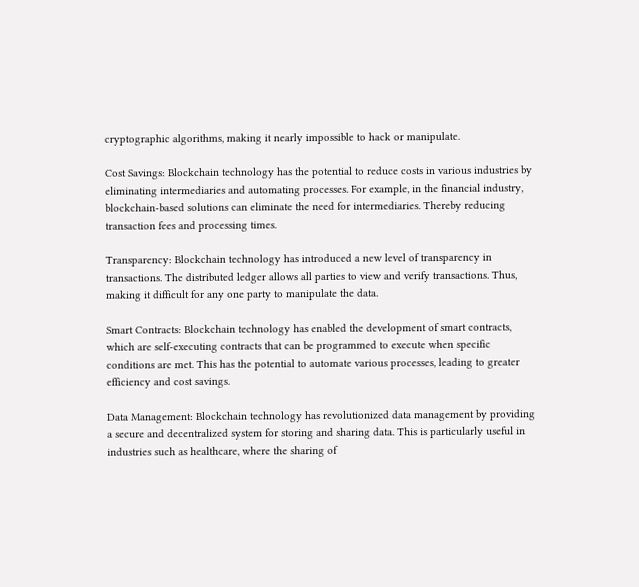cryptographic algorithms, making it nearly impossible to hack or manipulate.

Cost Savings: Blockchain technology has the potential to reduce costs in various industries by eliminating intermediaries and automating processes. For example, in the financial industry, blockchain-based solutions can eliminate the need for intermediaries. Thereby reducing transaction fees and processing times.

Transparency: Blockchain technology has introduced a new level of transparency in transactions. The distributed ledger allows all parties to view and verify transactions. Thus, making it difficult for any one party to manipulate the data.

Smart Contracts: Blockchain technology has enabled the development of smart contracts, which are self-executing contracts that can be programmed to execute when specific conditions are met. This has the potential to automate various processes, leading to greater efficiency and cost savings.

Data Management: Blockchain technology has revolutionized data management by providing a secure and decentralized system for storing and sharing data. This is particularly useful in industries such as healthcare, where the sharing of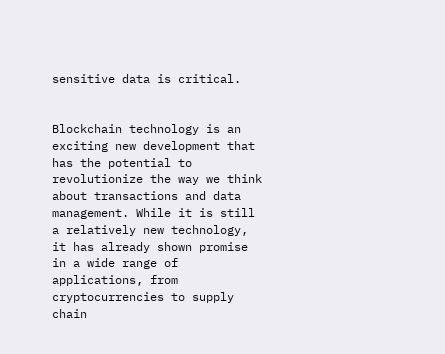sensitive data is critical.


Blockchain technology is an exciting new development that has the potential to revolutionize the way we think about transactions and data management. While it is still a relatively new technology, it has already shown promise in a wide range of applications, from cryptocurrencies to supply chain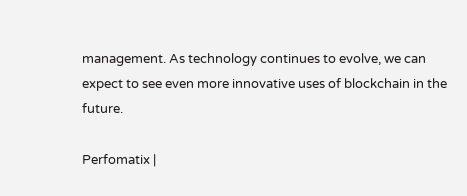management. As technology continues to evolve, we can expect to see even more innovative uses of blockchain in the future.

Perfomatix |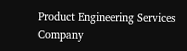Product Engineering Services Company